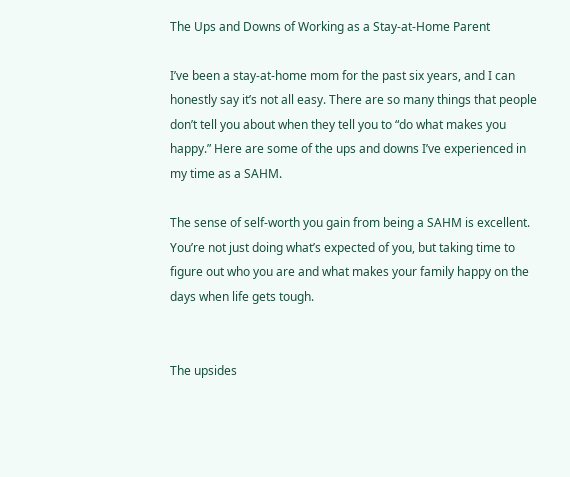The Ups and Downs of Working as a Stay-at-Home Parent

I’ve been a stay-at-home mom for the past six years, and I can honestly say it’s not all easy. There are so many things that people don’t tell you about when they tell you to “do what makes you happy.” Here are some of the ups and downs I’ve experienced in my time as a SAHM.

The sense of self-worth you gain from being a SAHM is excellent. You’re not just doing what’s expected of you, but taking time to figure out who you are and what makes your family happy on the days when life gets tough.


The upsides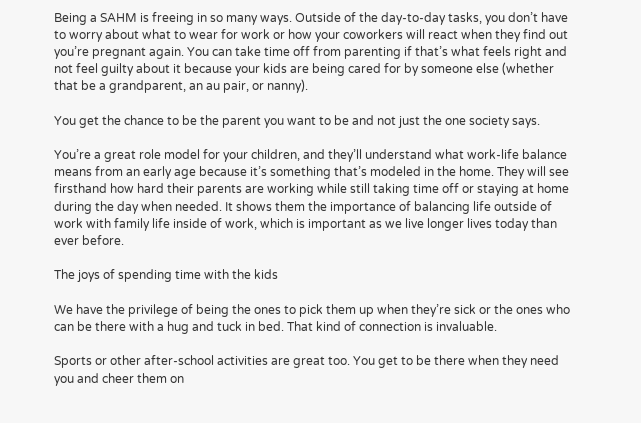Being a SAHM is freeing in so many ways. Outside of the day-to-day tasks, you don’t have to worry about what to wear for work or how your coworkers will react when they find out you’re pregnant again. You can take time off from parenting if that’s what feels right and not feel guilty about it because your kids are being cared for by someone else (whether that be a grandparent, an au pair, or nanny).

You get the chance to be the parent you want to be and not just the one society says.

You’re a great role model for your children, and they’ll understand what work-life balance means from an early age because it’s something that’s modeled in the home. They will see firsthand how hard their parents are working while still taking time off or staying at home during the day when needed. It shows them the importance of balancing life outside of work with family life inside of work, which is important as we live longer lives today than ever before.

The joys of spending time with the kids

We have the privilege of being the ones to pick them up when they’re sick or the ones who can be there with a hug and tuck in bed. That kind of connection is invaluable.

Sports or other after-school activities are great too. You get to be there when they need you and cheer them on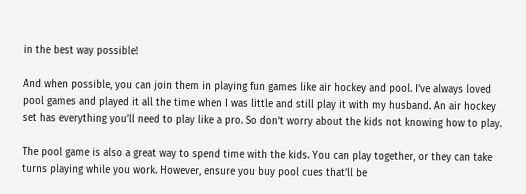in the best way possible!

And when possible, you can join them in playing fun games like air hockey and pool. I’ve always loved pool games and played it all the time when I was little and still play it with my husband. An air hockey set has everything you’ll need to play like a pro. So don’t worry about the kids not knowing how to play.

The pool game is also a great way to spend time with the kids. You can play together, or they can take turns playing while you work. However, ensure you buy pool cues that’ll be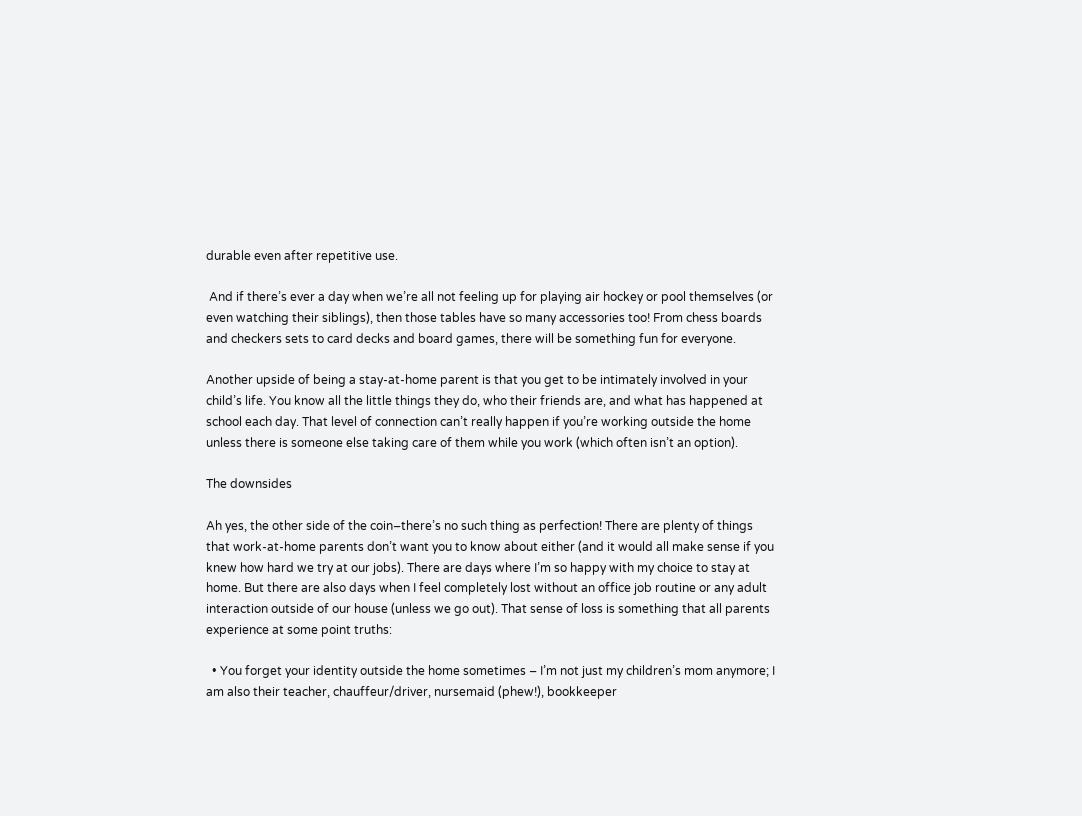durable even after repetitive use.

 And if there’s ever a day when we’re all not feeling up for playing air hockey or pool themselves (or even watching their siblings), then those tables have so many accessories too! From chess boards and checkers sets to card decks and board games, there will be something fun for everyone.

Another upside of being a stay-at-home parent is that you get to be intimately involved in your child’s life. You know all the little things they do, who their friends are, and what has happened at school each day. That level of connection can’t really happen if you’re working outside the home unless there is someone else taking care of them while you work (which often isn’t an option).

The downsides

Ah yes, the other side of the coin–there’s no such thing as perfection! There are plenty of things that work-at-home parents don’t want you to know about either (and it would all make sense if you knew how hard we try at our jobs). There are days where I’m so happy with my choice to stay at home. But there are also days when I feel completely lost without an office job routine or any adult interaction outside of our house (unless we go out). That sense of loss is something that all parents experience at some point truths:

  • You forget your identity outside the home sometimes – I’m not just my children’s mom anymore; I am also their teacher, chauffeur/driver, nursemaid (phew!), bookkeeper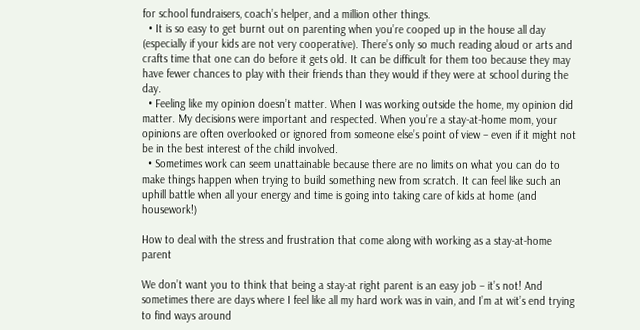for school fundraisers, coach’s helper, and a million other things.
  • It is so easy to get burnt out on parenting when you’re cooped up in the house all day (especially if your kids are not very cooperative). There’s only so much reading aloud or arts and crafts time that one can do before it gets old. It can be difficult for them too because they may have fewer chances to play with their friends than they would if they were at school during the day.
  • Feeling like my opinion doesn’t matter. When I was working outside the home, my opinion did matter. My decisions were important and respected. When you’re a stay-at-home mom, your opinions are often overlooked or ignored from someone else’s point of view – even if it might not be in the best interest of the child involved.
  • Sometimes work can seem unattainable because there are no limits on what you can do to make things happen when trying to build something new from scratch. It can feel like such an uphill battle when all your energy and time is going into taking care of kids at home (and housework!)

How to deal with the stress and frustration that come along with working as a stay-at-home parent

We don’t want you to think that being a stay-at right parent is an easy job – it’s not! And sometimes there are days where I feel like all my hard work was in vain, and I’m at wit’s end trying to find ways around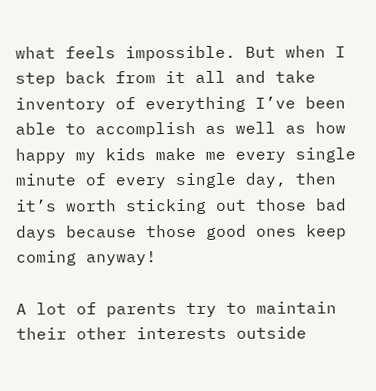what feels impossible. But when I step back from it all and take inventory of everything I’ve been able to accomplish as well as how happy my kids make me every single minute of every single day, then it’s worth sticking out those bad days because those good ones keep coming anyway!

A lot of parents try to maintain their other interests outside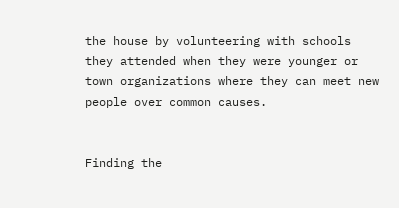the house by volunteering with schools they attended when they were younger or town organizations where they can meet new people over common causes.


Finding the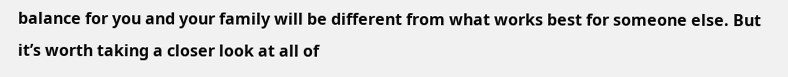balance for you and your family will be different from what works best for someone else. But it’s worth taking a closer look at all of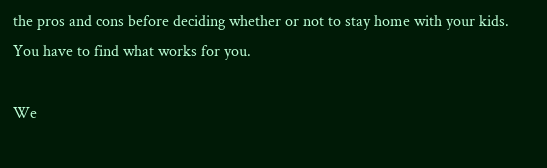the pros and cons before deciding whether or not to stay home with your kids. You have to find what works for you.

We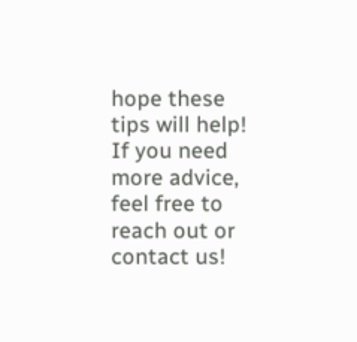hope these tips will help! If you need more advice, feel free to reach out or contact us!